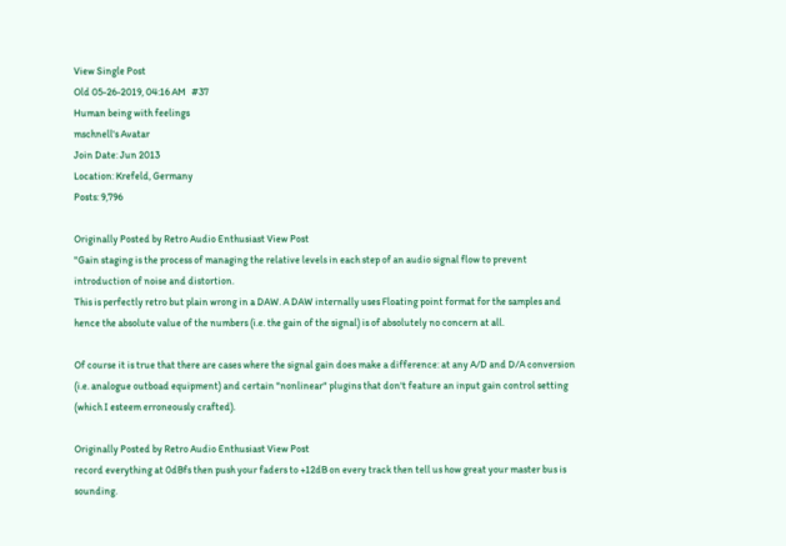View Single Post
Old 05-26-2019, 04:16 AM   #37
Human being with feelings
mschnell's Avatar
Join Date: Jun 2013
Location: Krefeld, Germany
Posts: 9,796

Originally Posted by Retro Audio Enthusiast View Post
"Gain staging is the process of managing the relative levels in each step of an audio signal flow to prevent introduction of noise and distortion.
This is perfectly retro but plain wrong in a DAW. A DAW internally uses Floating point format for the samples and hence the absolute value of the numbers (i.e. the gain of the signal) is of absolutely no concern at all.

Of course it is true that there are cases where the signal gain does make a difference: at any A/D and D/A conversion (i.e. analogue outboad equipment) and certain "nonlinear" plugins that don't feature an input gain control setting (which I esteem erroneously crafted).

Originally Posted by Retro Audio Enthusiast View Post
record everything at 0dBfs then push your faders to +12dB on every track then tell us how great your master bus is sounding.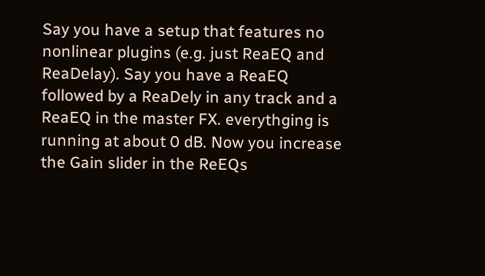Say you have a setup that features no nonlinear plugins (e.g. just ReaEQ and ReaDelay). Say you have a ReaEQ followed by a ReaDely in any track and a ReaEQ in the master FX. everythging is running at about 0 dB. Now you increase the Gain slider in the ReEQs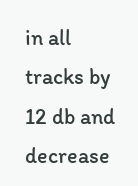in all tracks by 12 db and decrease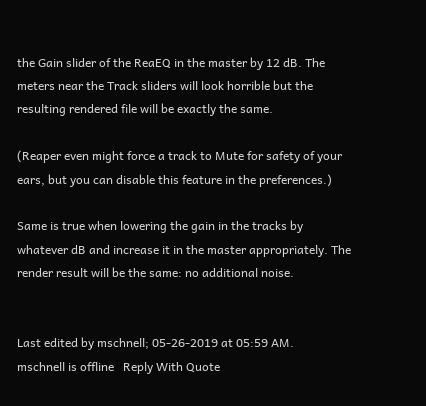the Gain slider of the ReaEQ in the master by 12 dB. The meters near the Track sliders will look horrible but the resulting rendered file will be exactly the same.

(Reaper even might force a track to Mute for safety of your ears, but you can disable this feature in the preferences.)

Same is true when lowering the gain in the tracks by whatever dB and increase it in the master appropriately. The render result will be the same: no additional noise.


Last edited by mschnell; 05-26-2019 at 05:59 AM.
mschnell is offline   Reply With Quote